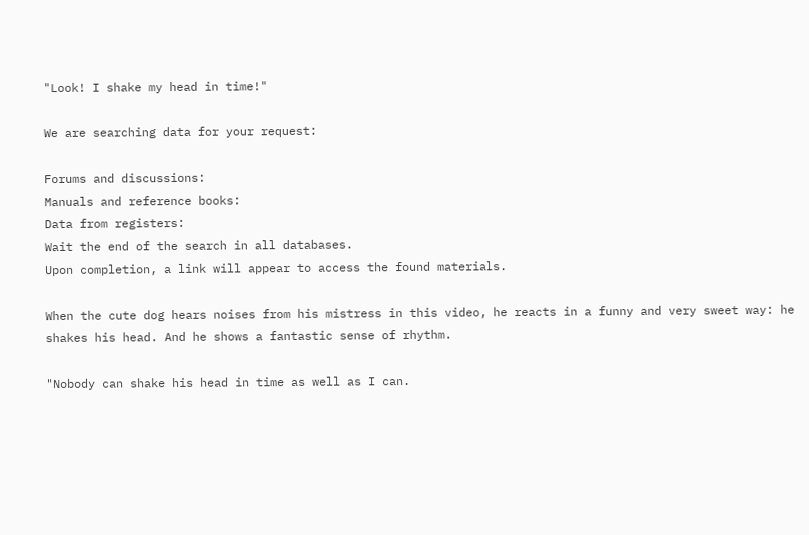"Look! I shake my head in time!"

We are searching data for your request:

Forums and discussions:
Manuals and reference books:
Data from registers:
Wait the end of the search in all databases.
Upon completion, a link will appear to access the found materials.

When the cute dog hears noises from his mistress in this video, he reacts in a funny and very sweet way: he shakes his head. And he shows a fantastic sense of rhythm.

"Nobody can shake his head in time as well as I can.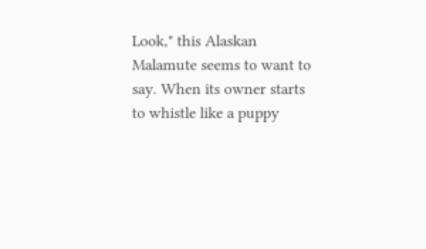Look," this Alaskan Malamute seems to want to say. When its owner starts to whistle like a puppy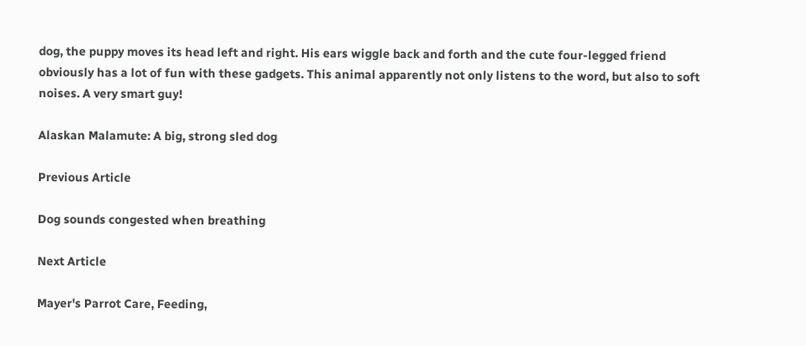dog, the puppy moves its head left and right. His ears wiggle back and forth and the cute four-legged friend obviously has a lot of fun with these gadgets. This animal apparently not only listens to the word, but also to soft noises. A very smart guy!

Alaskan Malamute: A big, strong sled dog

Previous Article

Dog sounds congested when breathing

Next Article

Mayer's Parrot Care, Feeding,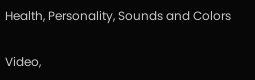Health, Personality, Sounds and Colors

Video,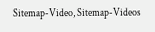Sitemap-Video, Sitemap-Videos